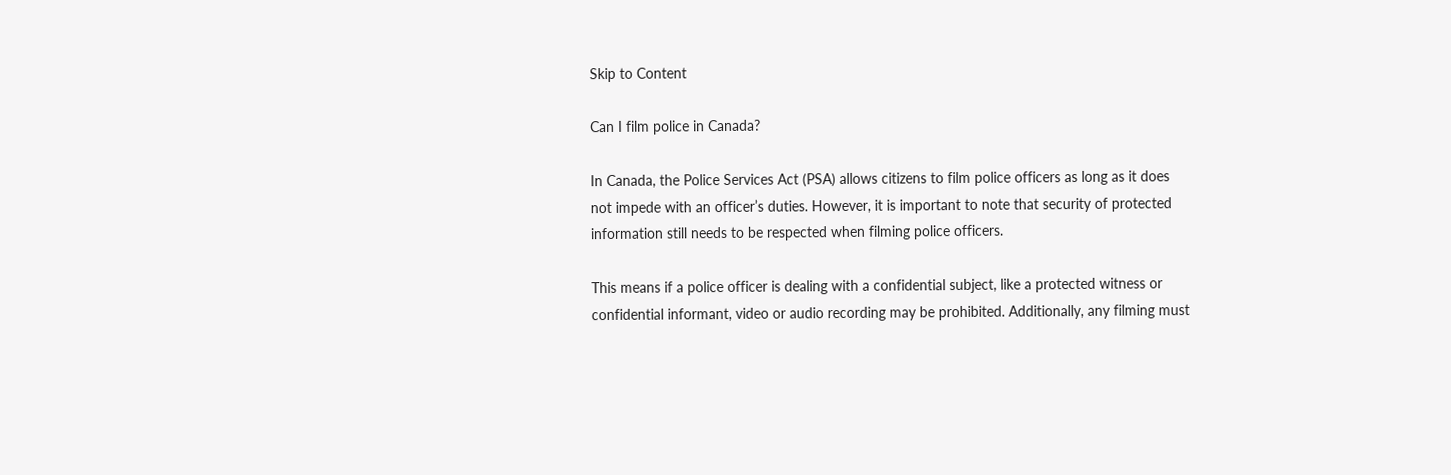Skip to Content

Can I film police in Canada?

In Canada, the Police Services Act (PSA) allows citizens to film police officers as long as it does not impede with an officer’s duties. However, it is important to note that security of protected information still needs to be respected when filming police officers.

This means if a police officer is dealing with a confidential subject, like a protected witness or confidential informant, video or audio recording may be prohibited. Additionally, any filming must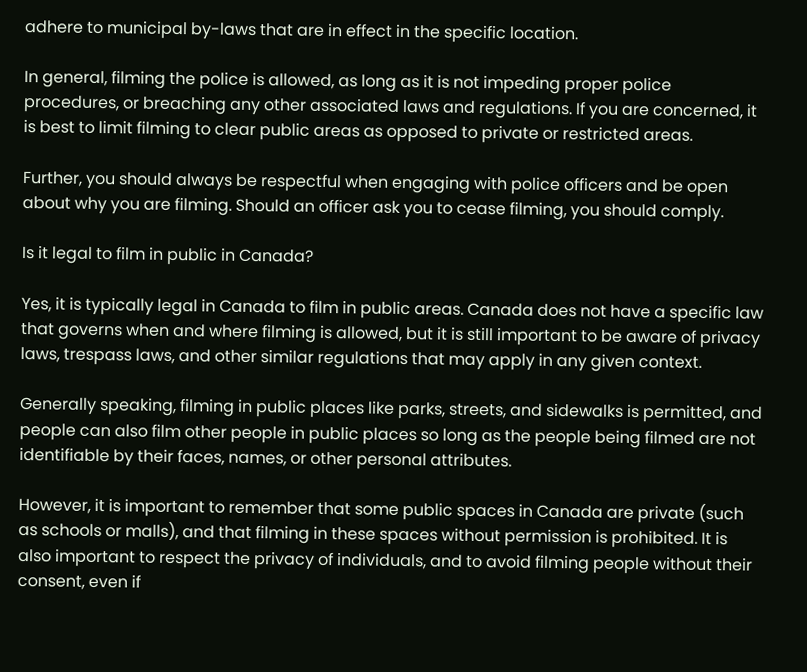adhere to municipal by-laws that are in effect in the specific location.

In general, filming the police is allowed, as long as it is not impeding proper police procedures, or breaching any other associated laws and regulations. If you are concerned, it is best to limit filming to clear public areas as opposed to private or restricted areas.

Further, you should always be respectful when engaging with police officers and be open about why you are filming. Should an officer ask you to cease filming, you should comply.

Is it legal to film in public in Canada?

Yes, it is typically legal in Canada to film in public areas. Canada does not have a specific law that governs when and where filming is allowed, but it is still important to be aware of privacy laws, trespass laws, and other similar regulations that may apply in any given context.

Generally speaking, filming in public places like parks, streets, and sidewalks is permitted, and people can also film other people in public places so long as the people being filmed are not identifiable by their faces, names, or other personal attributes.

However, it is important to remember that some public spaces in Canada are private (such as schools or malls), and that filming in these spaces without permission is prohibited. It is also important to respect the privacy of individuals, and to avoid filming people without their consent, even if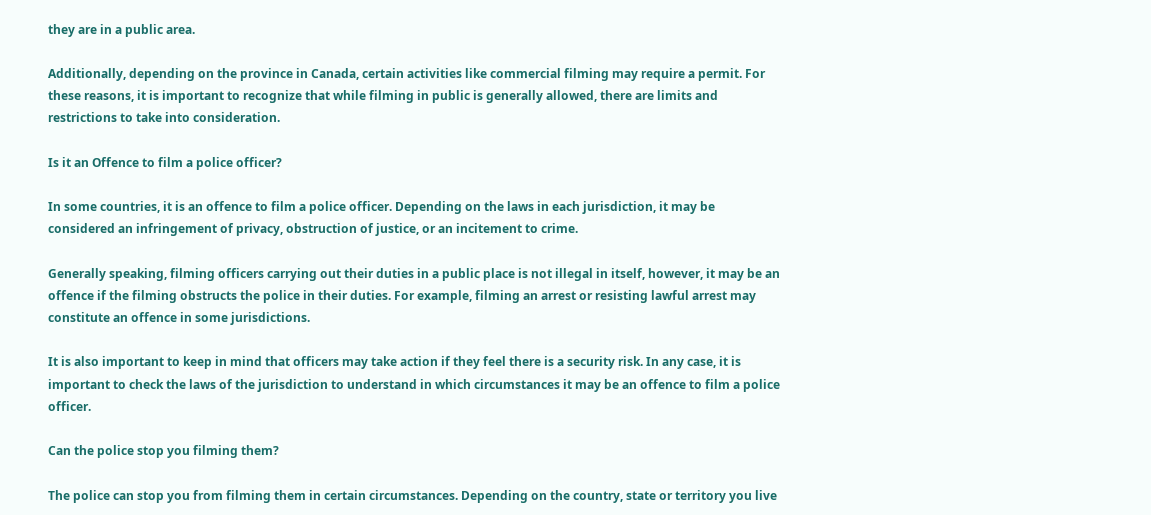they are in a public area.

Additionally, depending on the province in Canada, certain activities like commercial filming may require a permit. For these reasons, it is important to recognize that while filming in public is generally allowed, there are limits and restrictions to take into consideration.

Is it an Offence to film a police officer?

In some countries, it is an offence to film a police officer. Depending on the laws in each jurisdiction, it may be considered an infringement of privacy, obstruction of justice, or an incitement to crime.

Generally speaking, filming officers carrying out their duties in a public place is not illegal in itself, however, it may be an offence if the filming obstructs the police in their duties. For example, filming an arrest or resisting lawful arrest may constitute an offence in some jurisdictions.

It is also important to keep in mind that officers may take action if they feel there is a security risk. In any case, it is important to check the laws of the jurisdiction to understand in which circumstances it may be an offence to film a police officer.

Can the police stop you filming them?

The police can stop you from filming them in certain circumstances. Depending on the country, state or territory you live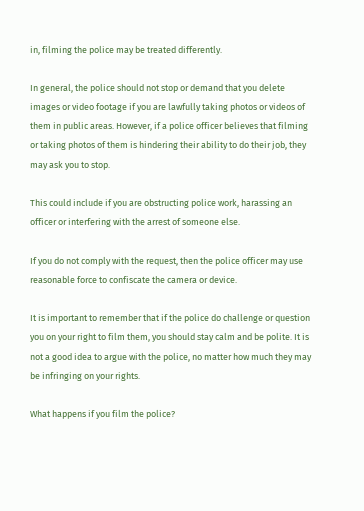in, filming the police may be treated differently.

In general, the police should not stop or demand that you delete images or video footage if you are lawfully taking photos or videos of them in public areas. However, if a police officer believes that filming or taking photos of them is hindering their ability to do their job, they may ask you to stop.

This could include if you are obstructing police work, harassing an officer or interfering with the arrest of someone else.

If you do not comply with the request, then the police officer may use reasonable force to confiscate the camera or device.

It is important to remember that if the police do challenge or question you on your right to film them, you should stay calm and be polite. It is not a good idea to argue with the police, no matter how much they may be infringing on your rights.

What happens if you film the police?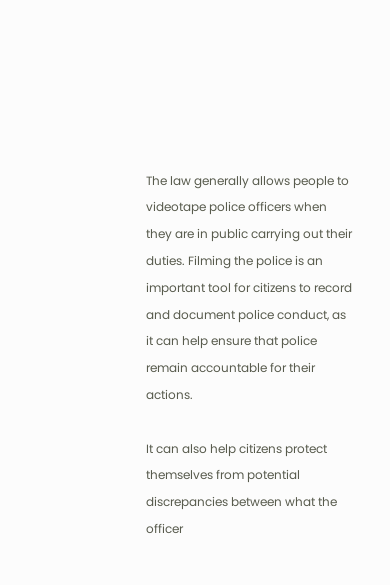The law generally allows people to videotape police officers when they are in public carrying out their duties. Filming the police is an important tool for citizens to record and document police conduct, as it can help ensure that police remain accountable for their actions.

It can also help citizens protect themselves from potential discrepancies between what the officer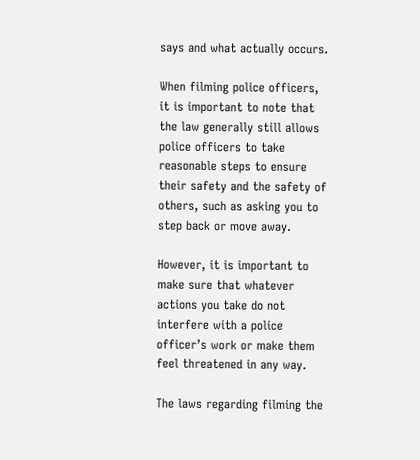says and what actually occurs.

When filming police officers, it is important to note that the law generally still allows police officers to take reasonable steps to ensure their safety and the safety of others, such as asking you to step back or move away.

However, it is important to make sure that whatever actions you take do not interfere with a police officer’s work or make them feel threatened in any way.

The laws regarding filming the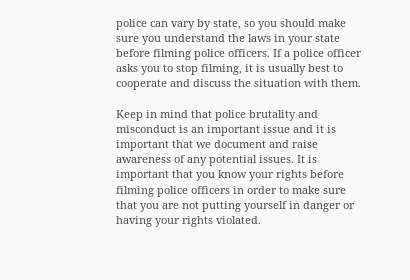police can vary by state, so you should make sure you understand the laws in your state before filming police officers. If a police officer asks you to stop filming, it is usually best to cooperate and discuss the situation with them.

Keep in mind that police brutality and misconduct is an important issue and it is important that we document and raise awareness of any potential issues. It is important that you know your rights before filming police officers in order to make sure that you are not putting yourself in danger or having your rights violated.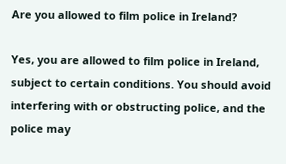Are you allowed to film police in Ireland?

Yes, you are allowed to film police in Ireland, subject to certain conditions. You should avoid interfering with or obstructing police, and the police may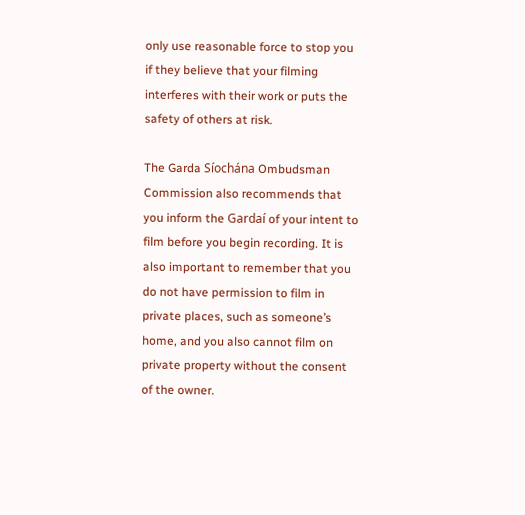only use reasonable force to stop you if they believe that your filming interferes with their work or puts the safety of others at risk.

The Garda Síochána Ombudsman Commission also recommends that you inform the Gardaí of your intent to film before you begin recording. It is also important to remember that you do not have permission to film in private places, such as someone’s home, and you also cannot film on private property without the consent of the owner.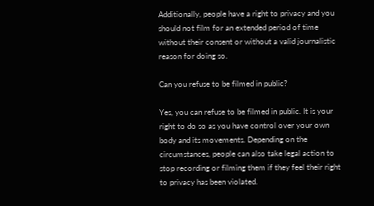Additionally, people have a right to privacy and you should not film for an extended period of time without their consent or without a valid journalistic reason for doing so.

Can you refuse to be filmed in public?

Yes, you can refuse to be filmed in public. It is your right to do so as you have control over your own body and its movements. Depending on the circumstances, people can also take legal action to stop recording or filming them if they feel their right to privacy has been violated.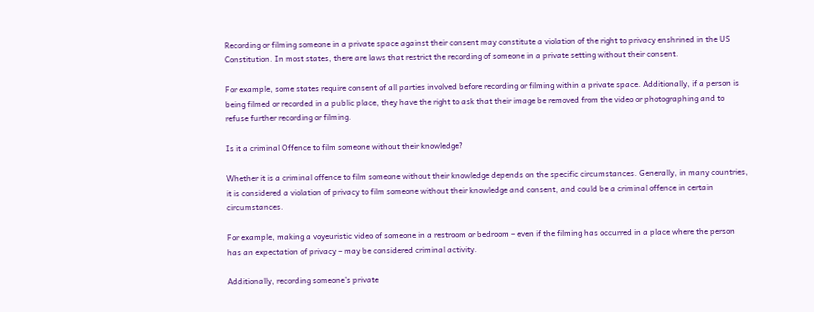Recording or filming someone in a private space against their consent may constitute a violation of the right to privacy enshrined in the US Constitution. In most states, there are laws that restrict the recording of someone in a private setting without their consent.

For example, some states require consent of all parties involved before recording or filming within a private space. Additionally, if a person is being filmed or recorded in a public place, they have the right to ask that their image be removed from the video or photographing and to refuse further recording or filming.

Is it a criminal Offence to film someone without their knowledge?

Whether it is a criminal offence to film someone without their knowledge depends on the specific circumstances. Generally, in many countries, it is considered a violation of privacy to film someone without their knowledge and consent, and could be a criminal offence in certain circumstances.

For example, making a voyeuristic video of someone in a restroom or bedroom – even if the filming has occurred in a place where the person has an expectation of privacy – may be considered criminal activity.

Additionally, recording someone’s private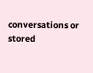conversations or stored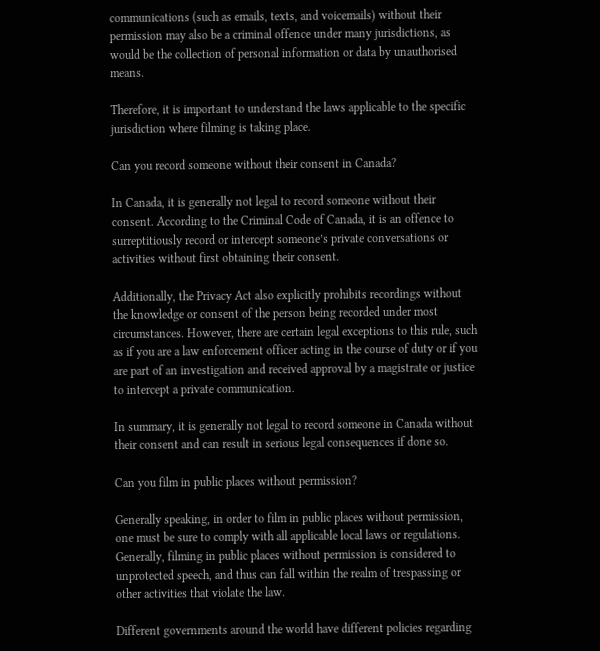communications (such as emails, texts, and voicemails) without their permission may also be a criminal offence under many jurisdictions, as would be the collection of personal information or data by unauthorised means.

Therefore, it is important to understand the laws applicable to the specific jurisdiction where filming is taking place.

Can you record someone without their consent in Canada?

In Canada, it is generally not legal to record someone without their consent. According to the Criminal Code of Canada, it is an offence to surreptitiously record or intercept someone’s private conversations or activities without first obtaining their consent.

Additionally, the Privacy Act also explicitly prohibits recordings without the knowledge or consent of the person being recorded under most circumstances. However, there are certain legal exceptions to this rule, such as if you are a law enforcement officer acting in the course of duty or if you are part of an investigation and received approval by a magistrate or justice to intercept a private communication.

In summary, it is generally not legal to record someone in Canada without their consent and can result in serious legal consequences if done so.

Can you film in public places without permission?

Generally speaking, in order to film in public places without permission, one must be sure to comply with all applicable local laws or regulations. Generally, filming in public places without permission is considered to unprotected speech, and thus can fall within the realm of trespassing or other activities that violate the law.

Different governments around the world have different policies regarding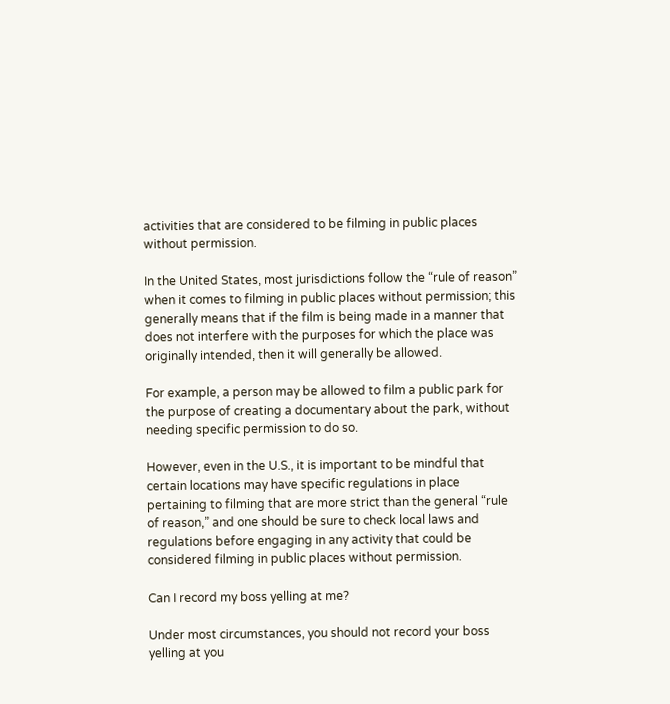activities that are considered to be filming in public places without permission.

In the United States, most jurisdictions follow the “rule of reason” when it comes to filming in public places without permission; this generally means that if the film is being made in a manner that does not interfere with the purposes for which the place was originally intended, then it will generally be allowed.

For example, a person may be allowed to film a public park for the purpose of creating a documentary about the park, without needing specific permission to do so.

However, even in the U.S., it is important to be mindful that certain locations may have specific regulations in place pertaining to filming that are more strict than the general “rule of reason,” and one should be sure to check local laws and regulations before engaging in any activity that could be considered filming in public places without permission.

Can I record my boss yelling at me?

Under most circumstances, you should not record your boss yelling at you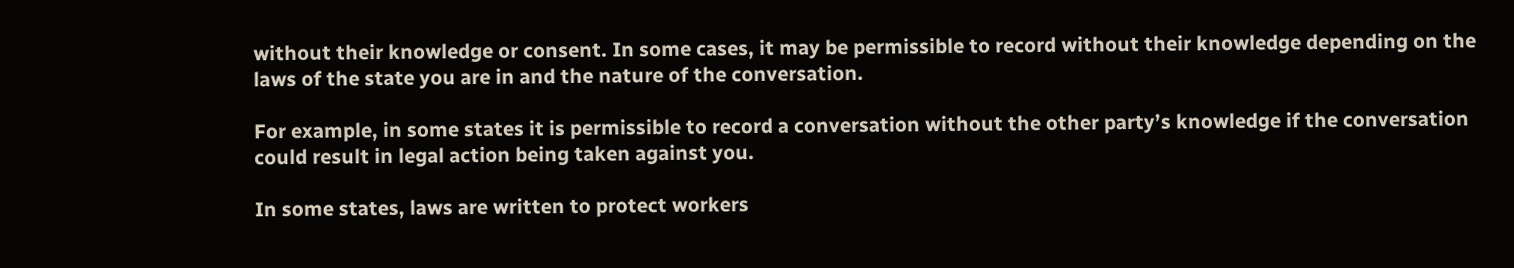without their knowledge or consent. In some cases, it may be permissible to record without their knowledge depending on the laws of the state you are in and the nature of the conversation.

For example, in some states it is permissible to record a conversation without the other party’s knowledge if the conversation could result in legal action being taken against you.

In some states, laws are written to protect workers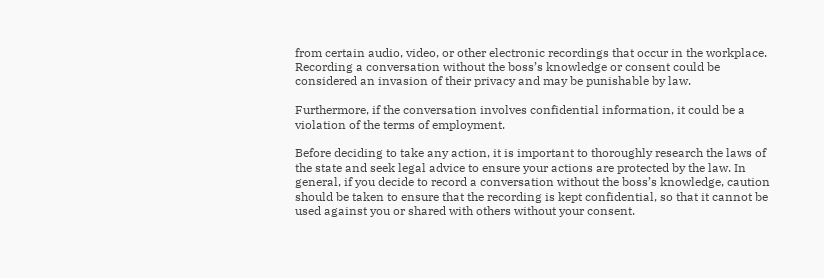from certain audio, video, or other electronic recordings that occur in the workplace. Recording a conversation without the boss’s knowledge or consent could be considered an invasion of their privacy and may be punishable by law.

Furthermore, if the conversation involves confidential information, it could be a violation of the terms of employment.

Before deciding to take any action, it is important to thoroughly research the laws of the state and seek legal advice to ensure your actions are protected by the law. In general, if you decide to record a conversation without the boss’s knowledge, caution should be taken to ensure that the recording is kept confidential, so that it cannot be used against you or shared with others without your consent.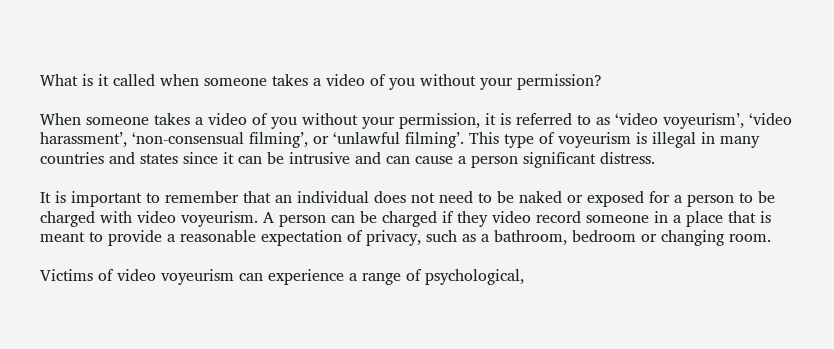What is it called when someone takes a video of you without your permission?

When someone takes a video of you without your permission, it is referred to as ‘video voyeurism’, ‘video harassment’, ‘non-consensual filming’, or ‘unlawful filming’. This type of voyeurism is illegal in many countries and states since it can be intrusive and can cause a person significant distress.

It is important to remember that an individual does not need to be naked or exposed for a person to be charged with video voyeurism. A person can be charged if they video record someone in a place that is meant to provide a reasonable expectation of privacy, such as a bathroom, bedroom or changing room.

Victims of video voyeurism can experience a range of psychological,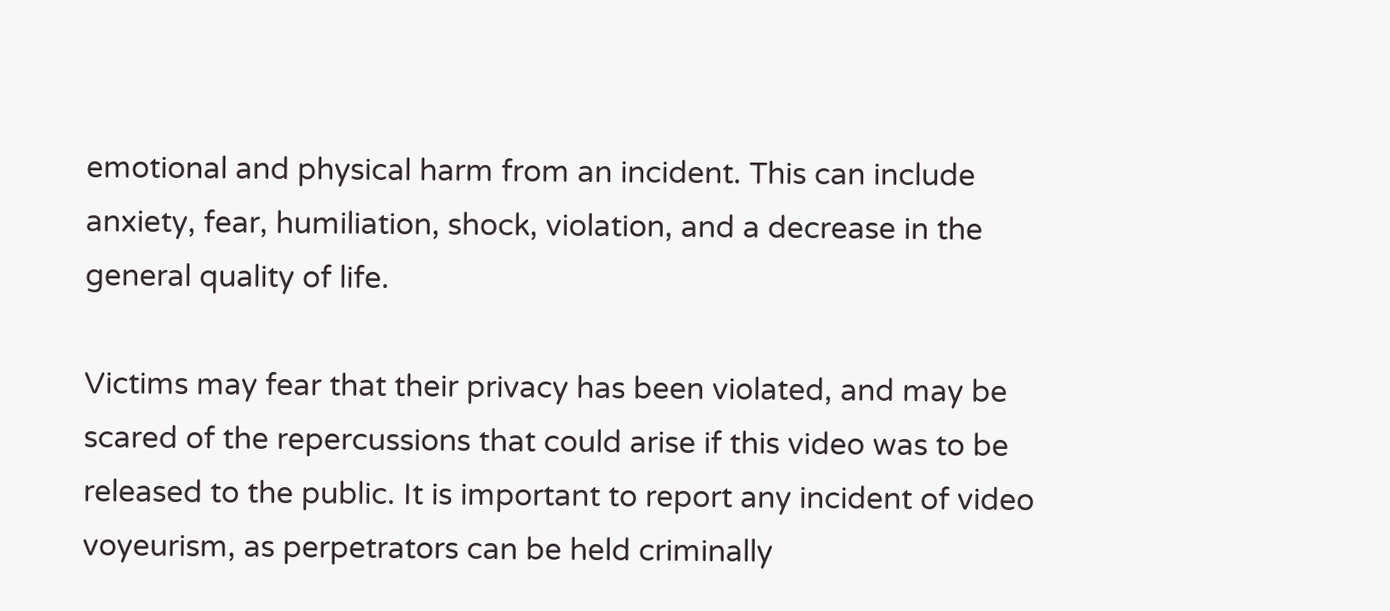emotional and physical harm from an incident. This can include anxiety, fear, humiliation, shock, violation, and a decrease in the general quality of life.

Victims may fear that their privacy has been violated, and may be scared of the repercussions that could arise if this video was to be released to the public. It is important to report any incident of video voyeurism, as perpetrators can be held criminally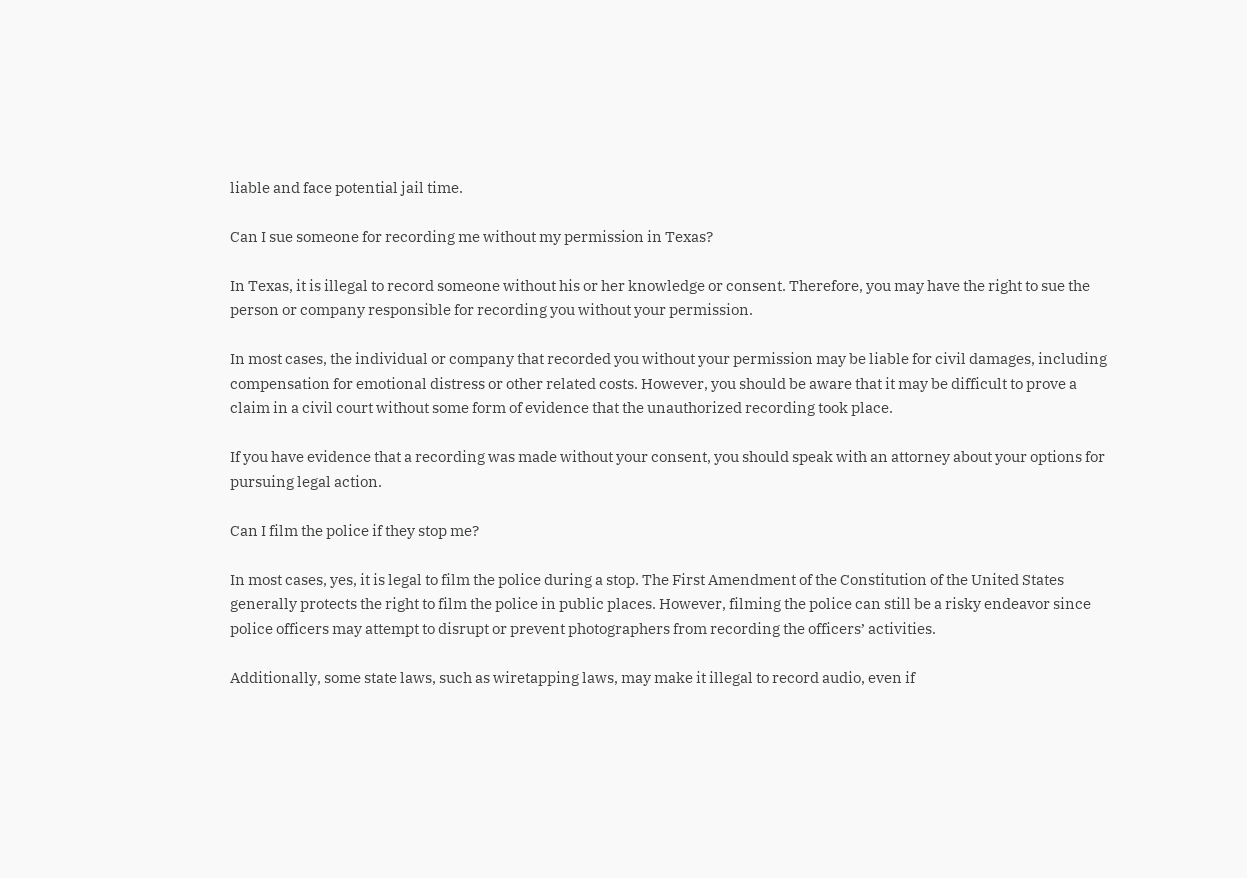liable and face potential jail time.

Can I sue someone for recording me without my permission in Texas?

In Texas, it is illegal to record someone without his or her knowledge or consent. Therefore, you may have the right to sue the person or company responsible for recording you without your permission.

In most cases, the individual or company that recorded you without your permission may be liable for civil damages, including compensation for emotional distress or other related costs. However, you should be aware that it may be difficult to prove a claim in a civil court without some form of evidence that the unauthorized recording took place.

If you have evidence that a recording was made without your consent, you should speak with an attorney about your options for pursuing legal action.

Can I film the police if they stop me?

In most cases, yes, it is legal to film the police during a stop. The First Amendment of the Constitution of the United States generally protects the right to film the police in public places. However, filming the police can still be a risky endeavor since police officers may attempt to disrupt or prevent photographers from recording the officers’ activities.

Additionally, some state laws, such as wiretapping laws, may make it illegal to record audio, even if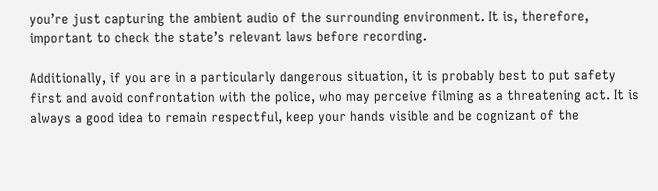you’re just capturing the ambient audio of the surrounding environment. It is, therefore, important to check the state’s relevant laws before recording.

Additionally, if you are in a particularly dangerous situation, it is probably best to put safety first and avoid confrontation with the police, who may perceive filming as a threatening act. It is always a good idea to remain respectful, keep your hands visible and be cognizant of the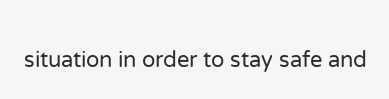situation in order to stay safe and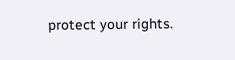protect your rights.